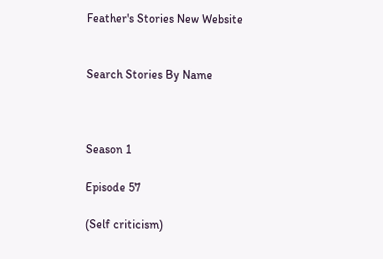Feather's Stories New Website


Search Stories By Name



Season 1

Episode 57

(Self criticism)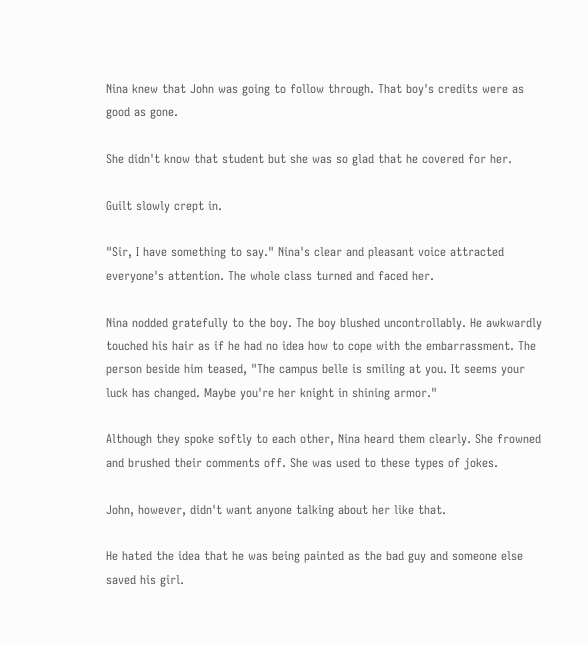Nina knew that John was going to follow through. That boy's credits were as good as gone.

She didn't know that student but she was so glad that he covered for her.

Guilt slowly crept in.

"Sir, I have something to say." Nina's clear and pleasant voice attracted everyone's attention. The whole class turned and faced her.

Nina nodded gratefully to the boy. The boy blushed uncontrollably. He awkwardly touched his hair as if he had no idea how to cope with the embarrassment. The person beside him teased, "The campus belle is smiling at you. It seems your luck has changed. Maybe you're her knight in shining armor."

Although they spoke softly to each other, Nina heard them clearly. She frowned and brushed their comments off. She was used to these types of jokes.

John, however, didn't want anyone talking about her like that.

He hated the idea that he was being painted as the bad guy and someone else saved his girl.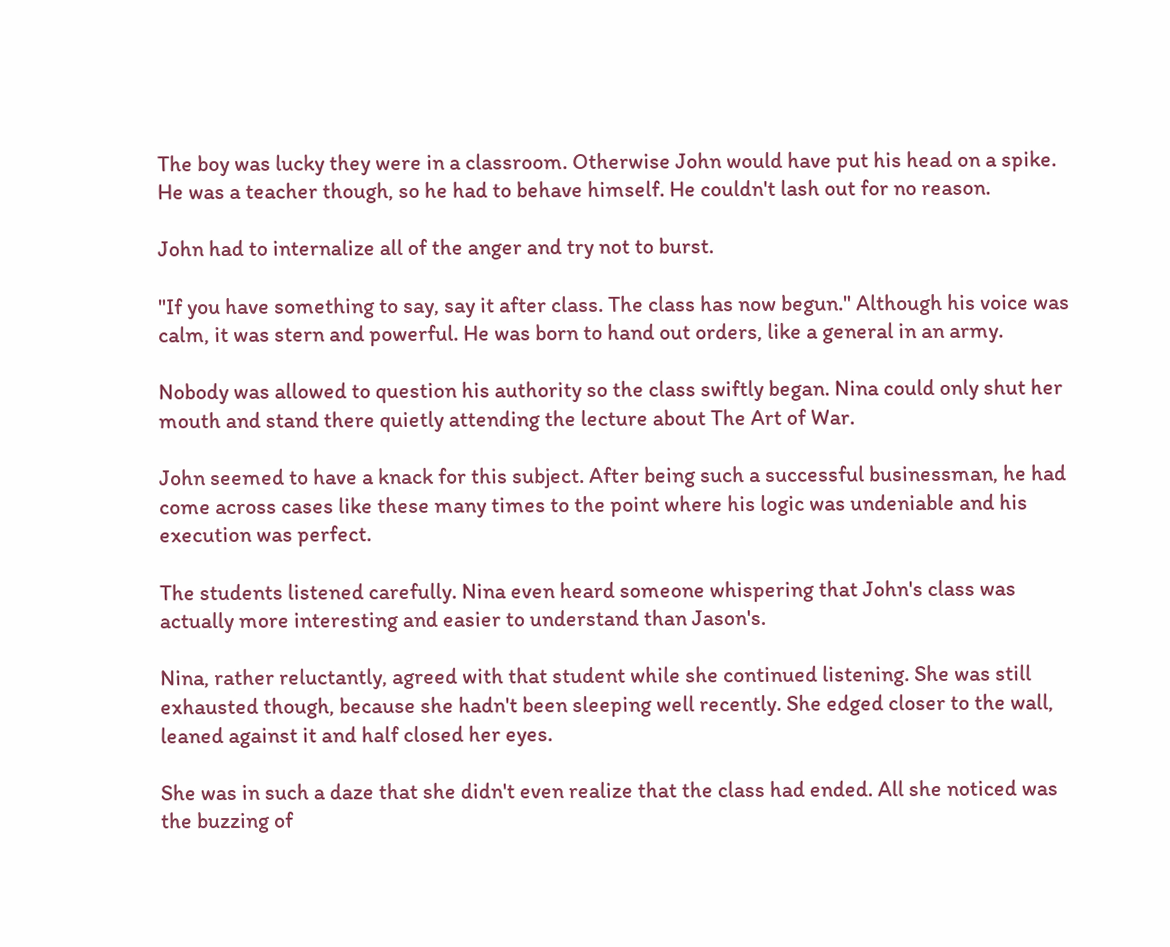The boy was lucky they were in a classroom. Otherwise John would have put his head on a spike. He was a teacher though, so he had to behave himself. He couldn't lash out for no reason.

John had to internalize all of the anger and try not to burst.

"If you have something to say, say it after class. The class has now begun." Although his voice was calm, it was stern and powerful. He was born to hand out orders, like a general in an army.

Nobody was allowed to question his authority so the class swiftly began. Nina could only shut her mouth and stand there quietly attending the lecture about The Art of War.

John seemed to have a knack for this subject. After being such a successful businessman, he had come across cases like these many times to the point where his logic was undeniable and his execution was perfect.

The students listened carefully. Nina even heard someone whispering that John's class was actually more interesting and easier to understand than Jason's.

Nina, rather reluctantly, agreed with that student while she continued listening. She was still exhausted though, because she hadn't been sleeping well recently. She edged closer to the wall, leaned against it and half closed her eyes.

She was in such a daze that she didn't even realize that the class had ended. All she noticed was the buzzing of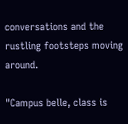conversations and the rustling footsteps moving around.

"Campus belle, class is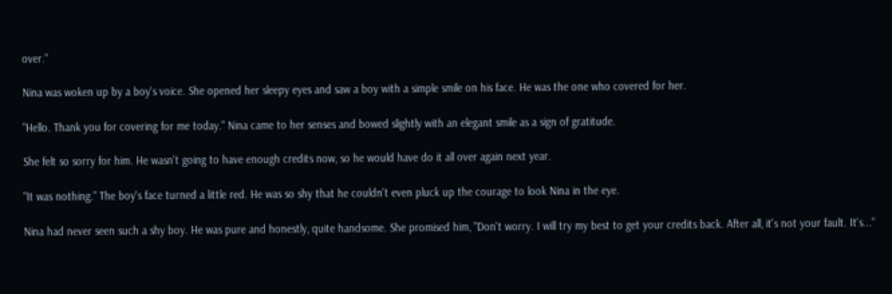over."

Nina was woken up by a boy's voice. She opened her sleepy eyes and saw a boy with a simple smile on his face. He was the one who covered for her.

"Hello. Thank you for covering for me today." Nina came to her senses and bowed slightly with an elegant smile as a sign of gratitude.

She felt so sorry for him. He wasn't going to have enough credits now, so he would have do it all over again next year.

"It was nothing." The boy's face turned a little red. He was so shy that he couldn't even pluck up the courage to look Nina in the eye.

Nina had never seen such a shy boy. He was pure and honestly, quite handsome. She promised him, "Don't worry. I will try my best to get your credits back. After all, it's not your fault. It's..."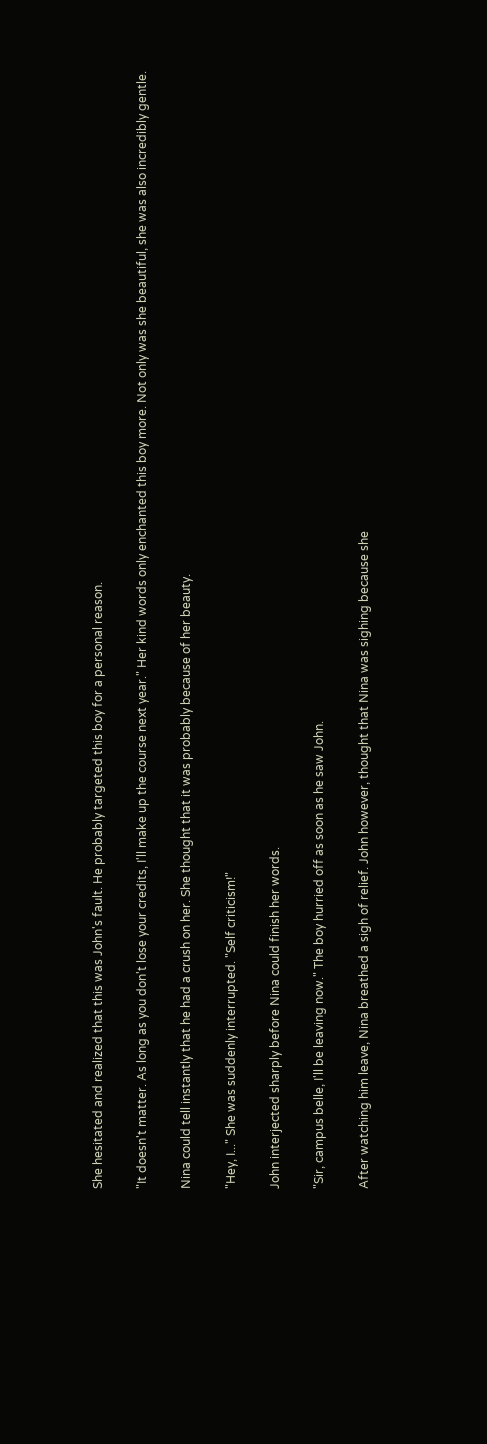She hesitated and realized that this was John's fault. He probably targeted this boy for a personal reason.

"It doesn't matter. As long as you don't lose your credits, I'll make up the course next year." Her kind words only enchanted this boy more. Not only was she beautiful, she was also incredibly gentle.

Nina could tell instantly that he had a crush on her. She thought that it was probably because of her beauty.

"Hey, I..." She was suddenly interrupted. "Self criticism!"

John interjected sharply before Nina could finish her words.

"Sir, campus belle, I'll be leaving now." The boy hurried off as soon as he saw John.

After watching him leave, Nina breathed a sigh of relief. John however, thought that Nina was sighing because she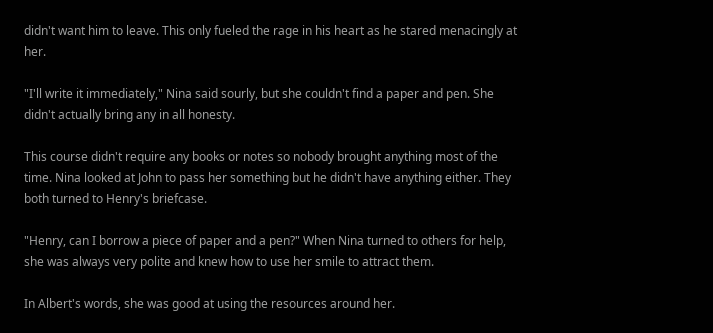didn't want him to leave. This only fueled the rage in his heart as he stared menacingly at her.

"I'll write it immediately," Nina said sourly, but she couldn't find a paper and pen. She didn't actually bring any in all honesty.

This course didn't require any books or notes so nobody brought anything most of the time. Nina looked at John to pass her something but he didn't have anything either. They both turned to Henry's briefcase.

"Henry, can I borrow a piece of paper and a pen?" When Nina turned to others for help, she was always very polite and knew how to use her smile to attract them.

In Albert's words, she was good at using the resources around her.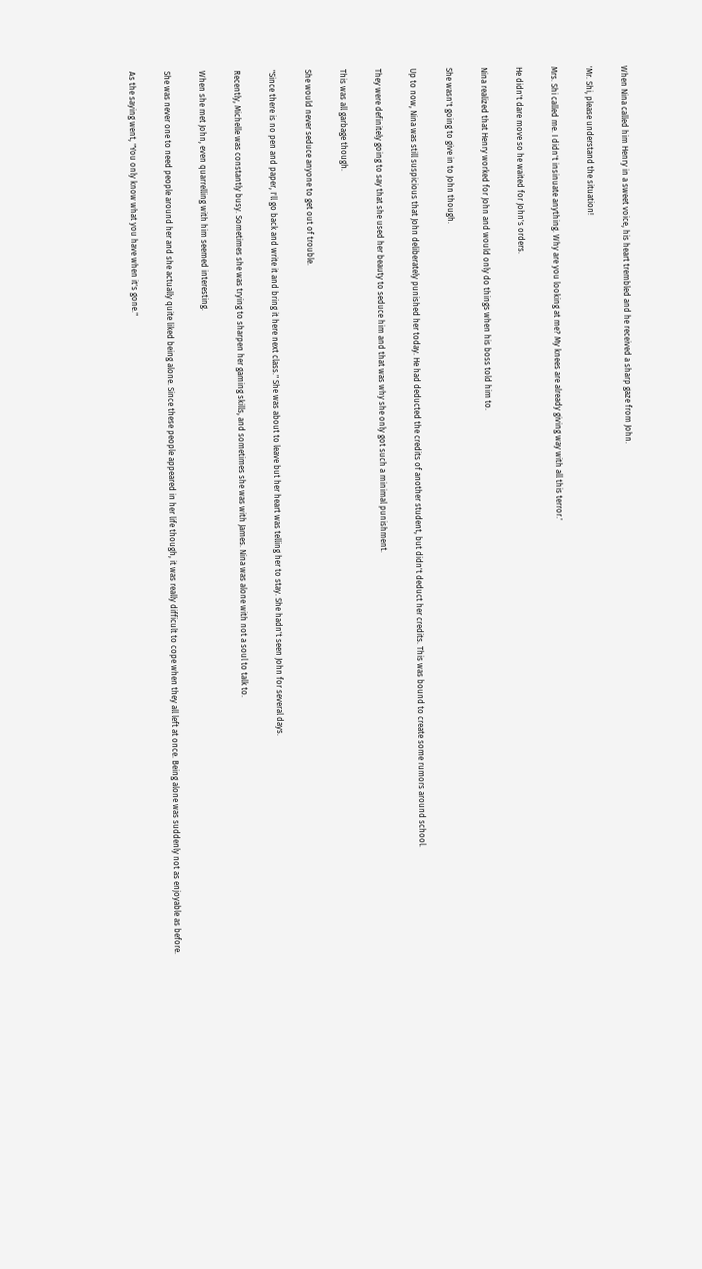When Nina called him Henry in a sweet voice, his heart trembled and he received a sharp gaze from John.

'Mr. Shi, please understand the situation!

Mrs. Shi called me. I didn't insinuate anything. Why are you looking at me? My knees are already giving way with all this terror.'

He didn't dare move so he waited for John's orders.

Nina realized that Henry worked for John and would only do things when his boss told him to.

She wasn't going to give in to John though.

Up to now, Nina was still suspicious that John deliberately punished her today. He had deducted the credits of another student, but didn't deduct her credits. This was bound to create some rumors around school.

They were definitely going to say that she used her beauty to seduce him and that was why she only got such a minimal punishment.

This was all garbage though.

She would never seduce anyone to get out of trouble.

"Since there is no pen and paper, I'll go back and write it and bring it here next class." She was about to leave but her heart was telling her to stay. She hadn't seen John for several days.

Recently, Michelle was constantly busy. Sometimes she was trying to sharpen her gaming skills, and sometimes she was with James. Nina was alone with not a soul to talk to.

When she met John, even quarrelling with him seemed interesting.

She was never one to need people around her and she actually quite liked being alone. Since these people appeared in her life though, it was really difficult to cope when they all left at once. Being alone was suddenly not as enjoyable as before.

As the saying went, "You only know what you have when it's gone."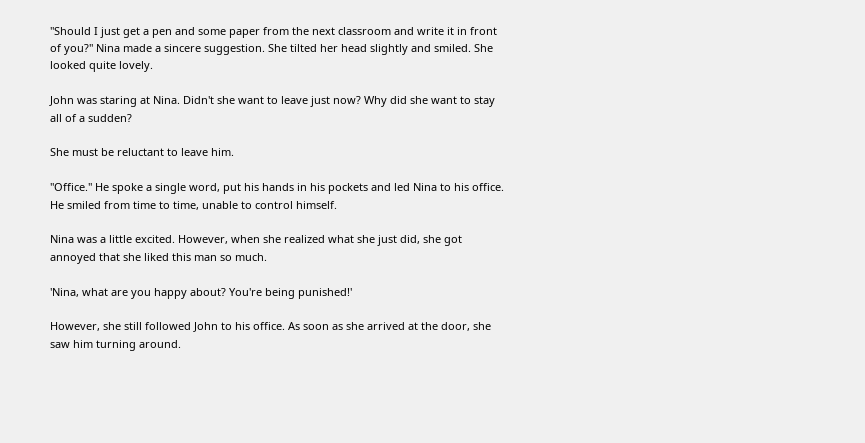"Should I just get a pen and some paper from the next classroom and write it in front of you?" Nina made a sincere suggestion. She tilted her head slightly and smiled. She looked quite lovely.

John was staring at Nina. Didn't she want to leave just now? Why did she want to stay all of a sudden?

She must be reluctant to leave him.

"Office." He spoke a single word, put his hands in his pockets and led Nina to his office. He smiled from time to time, unable to control himself.

Nina was a little excited. However, when she realized what she just did, she got annoyed that she liked this man so much.

'Nina, what are you happy about? You're being punished!'

However, she still followed John to his office. As soon as she arrived at the door, she saw him turning around.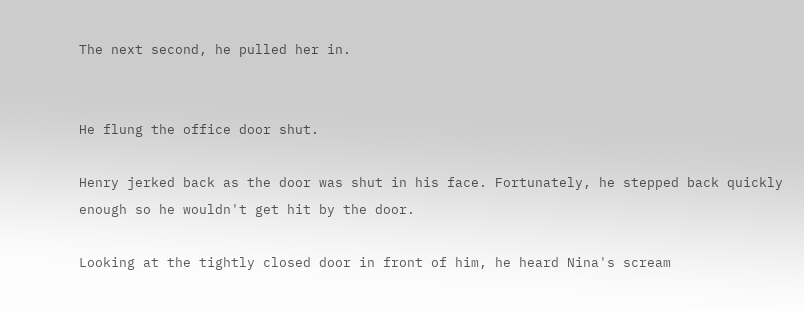The next second, he pulled her in.


He flung the office door shut.

Henry jerked back as the door was shut in his face. Fortunately, he stepped back quickly enough so he wouldn't get hit by the door.

Looking at the tightly closed door in front of him, he heard Nina's scream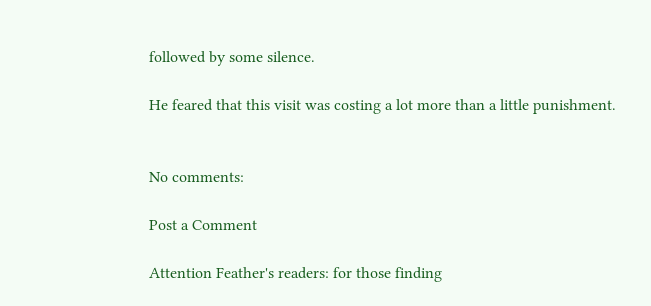followed by some silence.

He feared that this visit was costing a lot more than a little punishment.


No comments:

Post a Comment

Attention Feather's readers: for those finding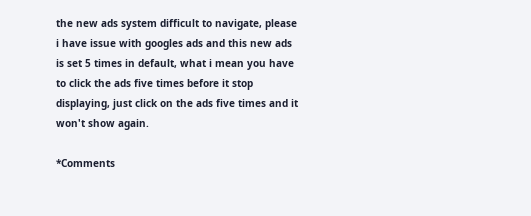the new ads system difficult to navigate, please i have issue with googles ads and this new ads is set 5 times in default, what i mean you have to click the ads five times before it stop displaying, just click on the ads five times and it won't show again.

*Comments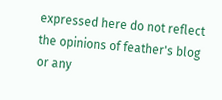expressed here do not reflect the opinions of feather's blog or any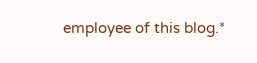employee of this blog.*